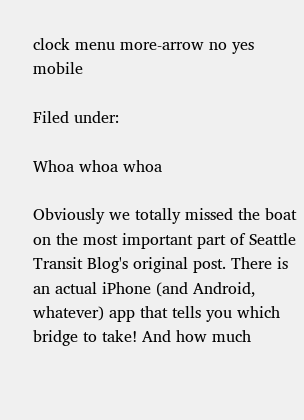clock menu more-arrow no yes mobile

Filed under:

Whoa whoa whoa

Obviously we totally missed the boat on the most important part of Seattle Transit Blog's original post. There is an actual iPhone (and Android, whatever) app that tells you which bridge to take! And how much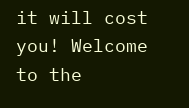it will cost you! Welcome to the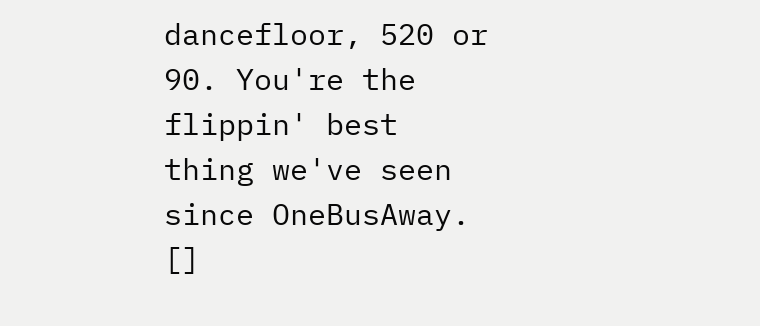dancefloor, 520 or 90. You're the flippin' best thing we've seen since OneBusAway. []